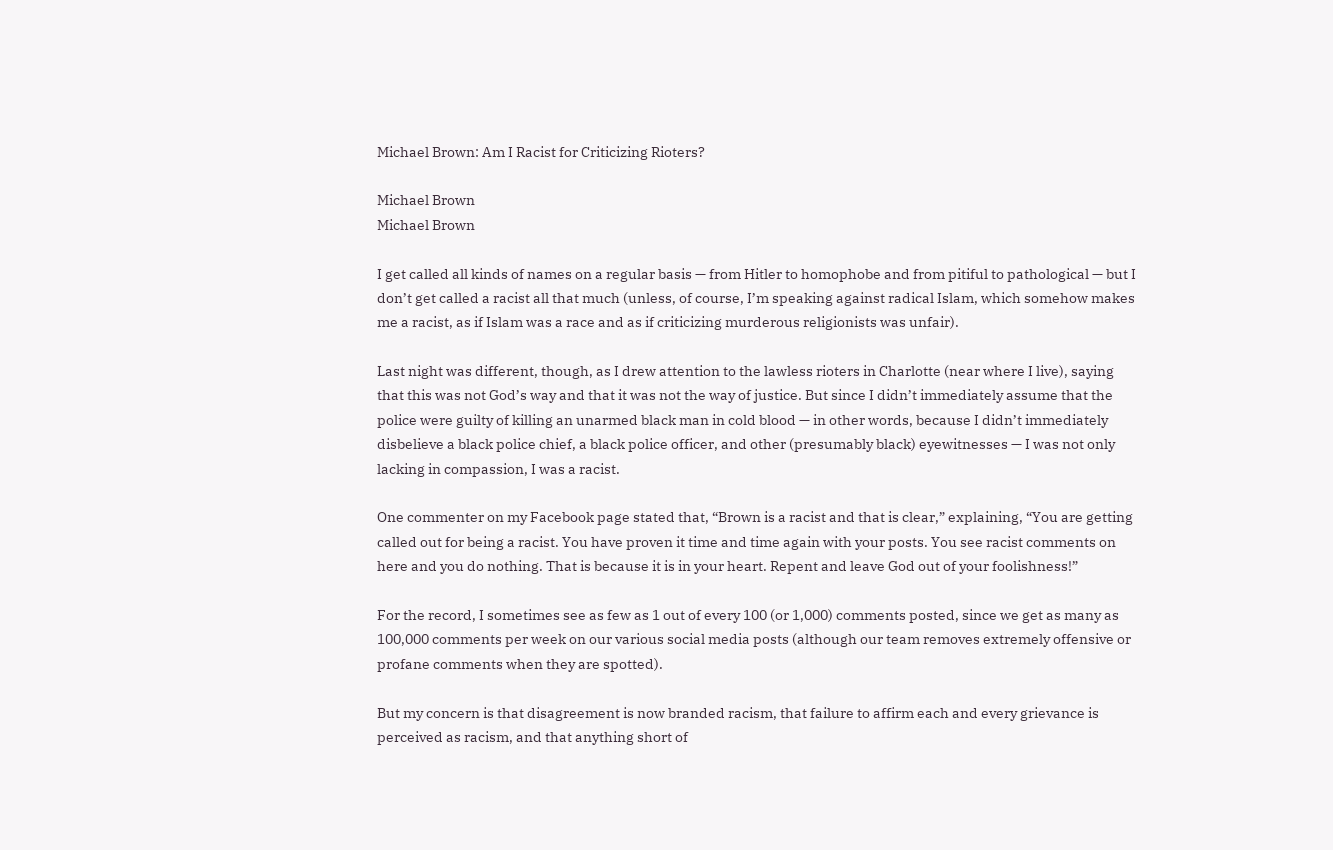Michael Brown: Am I Racist for Criticizing Rioters?

Michael Brown
Michael Brown

I get called all kinds of names on a regular basis — from Hitler to homophobe and from pitiful to pathological — but I don’t get called a racist all that much (unless, of course, I’m speaking against radical Islam, which somehow makes me a racist, as if Islam was a race and as if criticizing murderous religionists was unfair).

Last night was different, though, as I drew attention to the lawless rioters in Charlotte (near where I live), saying that this was not God’s way and that it was not the way of justice. But since I didn’t immediately assume that the police were guilty of killing an unarmed black man in cold blood — in other words, because I didn’t immediately disbelieve a black police chief, a black police officer, and other (presumably black) eyewitnesses — I was not only lacking in compassion, I was a racist.

One commenter on my Facebook page stated that, “Brown is a racist and that is clear,” explaining, “You are getting called out for being a racist. You have proven it time and time again with your posts. You see racist comments on here and you do nothing. That is because it is in your heart. Repent and leave God out of your foolishness!”

For the record, I sometimes see as few as 1 out of every 100 (or 1,000) comments posted, since we get as many as 100,000 comments per week on our various social media posts (although our team removes extremely offensive or profane comments when they are spotted).

But my concern is that disagreement is now branded racism, that failure to affirm each and every grievance is perceived as racism, and that anything short of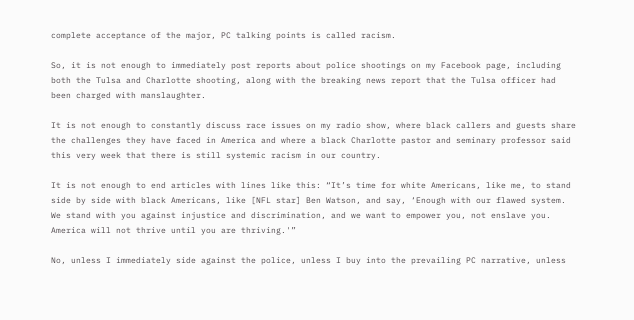complete acceptance of the major, PC talking points is called racism.

So, it is not enough to immediately post reports about police shootings on my Facebook page, including both the Tulsa and Charlotte shooting, along with the breaking news report that the Tulsa officer had been charged with manslaughter.

It is not enough to constantly discuss race issues on my radio show, where black callers and guests share the challenges they have faced in America and where a black Charlotte pastor and seminary professor said this very week that there is still systemic racism in our country.

It is not enough to end articles with lines like this: “It’s time for white Americans, like me, to stand side by side with black Americans, like [NFL star] Ben Watson, and say, ‘Enough with our flawed system. We stand with you against injustice and discrimination, and we want to empower you, not enslave you. America will not thrive until you are thriving.'”

No, unless I immediately side against the police, unless I buy into the prevailing PC narrative, unless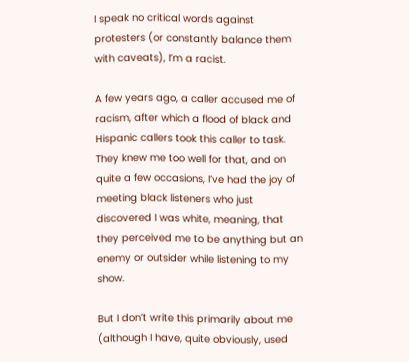I speak no critical words against protesters (or constantly balance them with caveats), I’m a racist.

A few years ago, a caller accused me of racism, after which a flood of black and Hispanic callers took this caller to task. They knew me too well for that, and on quite a few occasions, I’ve had the joy of meeting black listeners who just discovered I was white, meaning, that they perceived me to be anything but an enemy or outsider while listening to my show.

But I don’t write this primarily about me (although I have, quite obviously, used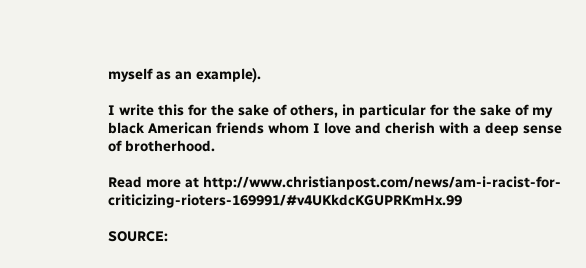myself as an example).

I write this for the sake of others, in particular for the sake of my black American friends whom I love and cherish with a deep sense of brotherhood.

Read more at http://www.christianpost.com/news/am-i-racist-for-criticizing-rioters-169991/#v4UKkdcKGUPRKmHx.99

SOURCE: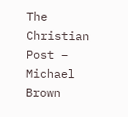The Christian Post – Michael Brown